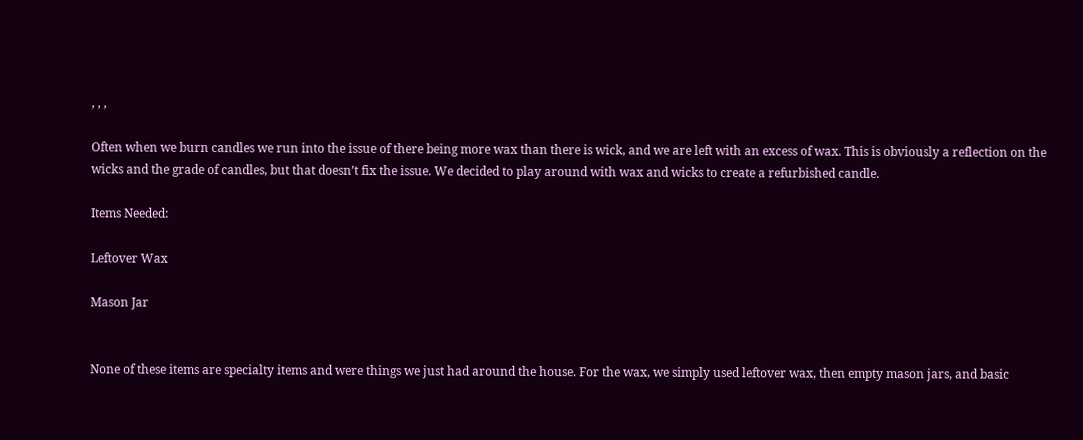, , ,

Often when we burn candles we run into the issue of there being more wax than there is wick, and we are left with an excess of wax. This is obviously a reflection on the wicks and the grade of candles, but that doesn’t fix the issue. We decided to play around with wax and wicks to create a refurbished candle.

Items Needed:

Leftover Wax

Mason Jar


None of these items are specialty items and were things we just had around the house. For the wax, we simply used leftover wax, then empty mason jars, and basic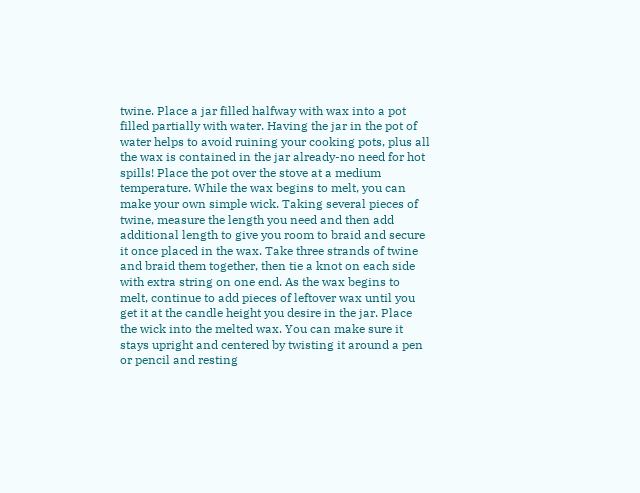twine. Place a jar filled halfway with wax into a pot filled partially with water. Having the jar in the pot of water helps to avoid ruining your cooking pots, plus all the wax is contained in the jar already-no need for hot spills! Place the pot over the stove at a medium temperature. While the wax begins to melt, you can make your own simple wick. Taking several pieces of twine, measure the length you need and then add additional length to give you room to braid and secure it once placed in the wax. Take three strands of twine and braid them together, then tie a knot on each side with extra string on one end. As the wax begins to melt, continue to add pieces of leftover wax until you get it at the candle height you desire in the jar. Place the wick into the melted wax. You can make sure it stays upright and centered by twisting it around a pen or pencil and resting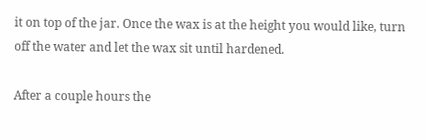it on top of the jar. Once the wax is at the height you would like, turn off the water and let the wax sit until hardened.

After a couple hours the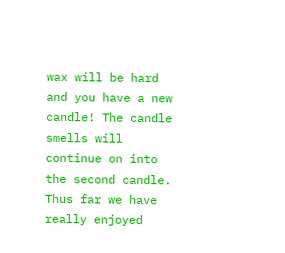wax will be hard and you have a new candle! The candle smells will continue on into the second candle. Thus far we have really enjoyed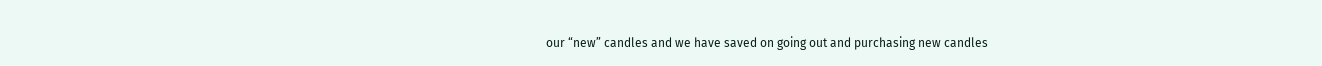our “new” candles and we have saved on going out and purchasing new candles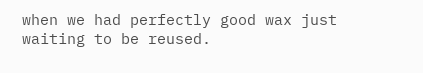when we had perfectly good wax just waiting to be reused.